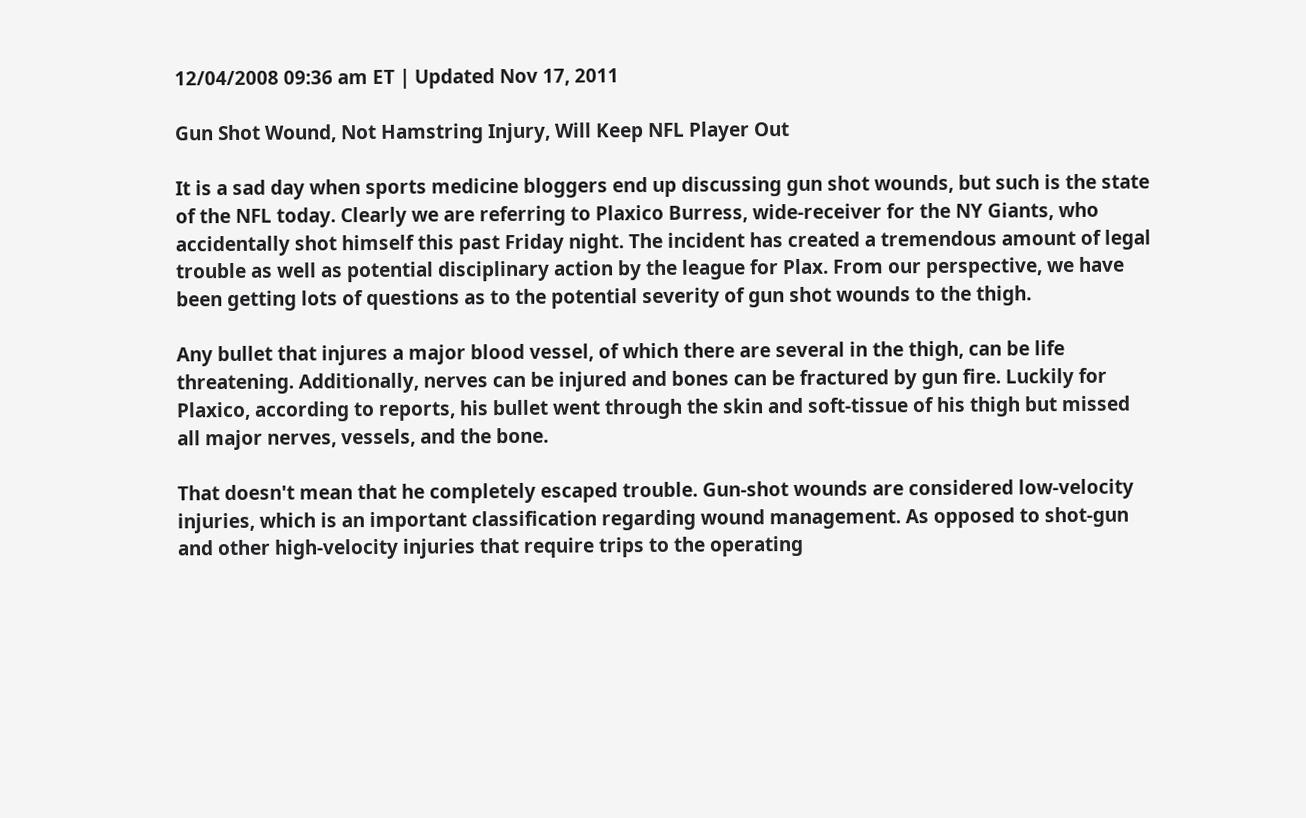12/04/2008 09:36 am ET | Updated Nov 17, 2011

Gun Shot Wound, Not Hamstring Injury, Will Keep NFL Player Out

It is a sad day when sports medicine bloggers end up discussing gun shot wounds, but such is the state of the NFL today. Clearly we are referring to Plaxico Burress, wide-receiver for the NY Giants, who accidentally shot himself this past Friday night. The incident has created a tremendous amount of legal trouble as well as potential disciplinary action by the league for Plax. From our perspective, we have been getting lots of questions as to the potential severity of gun shot wounds to the thigh.

Any bullet that injures a major blood vessel, of which there are several in the thigh, can be life threatening. Additionally, nerves can be injured and bones can be fractured by gun fire. Luckily for Plaxico, according to reports, his bullet went through the skin and soft-tissue of his thigh but missed all major nerves, vessels, and the bone.

That doesn't mean that he completely escaped trouble. Gun-shot wounds are considered low-velocity injuries, which is an important classification regarding wound management. As opposed to shot-gun and other high-velocity injuries that require trips to the operating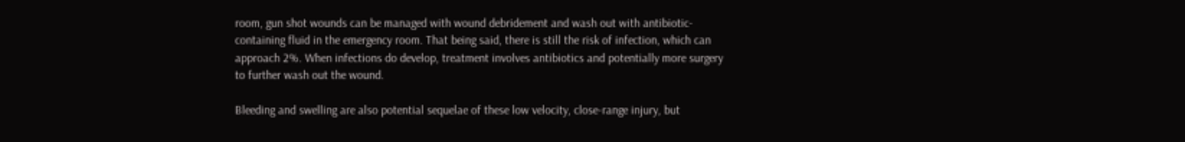room, gun shot wounds can be managed with wound debridement and wash out with antibiotic-containing fluid in the emergency room. That being said, there is still the risk of infection, which can approach 2%. When infections do develop, treatment involves antibiotics and potentially more surgery to further wash out the wound.

Bleeding and swelling are also potential sequelae of these low velocity, close-range injury, but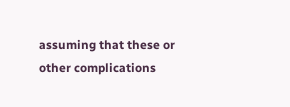assuming that these or other complications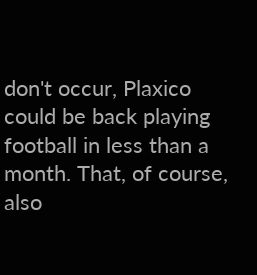don't occur, Plaxico could be back playing football in less than a month. That, of course, also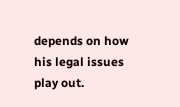depends on how his legal issues play out.